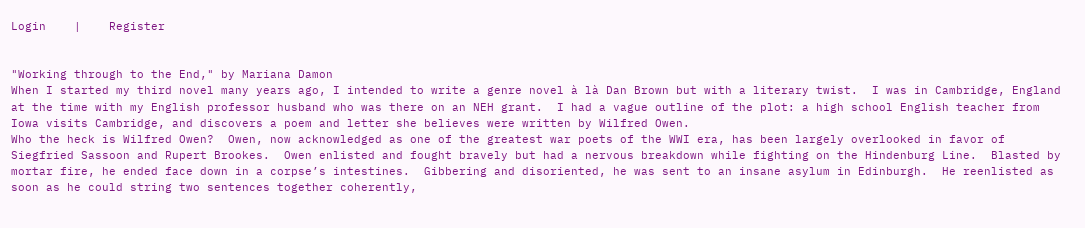Login    |    Register


"Working through to the End," by Mariana Damon
When I started my third novel many years ago, I intended to write a genre novel à là Dan Brown but with a literary twist.  I was in Cambridge, England at the time with my English professor husband who was there on an NEH grant.  I had a vague outline of the plot: a high school English teacher from Iowa visits Cambridge, and discovers a poem and letter she believes were written by Wilfred Owen.
Who the heck is Wilfred Owen?  Owen, now acknowledged as one of the greatest war poets of the WWI era, has been largely overlooked in favor of Siegfried Sassoon and Rupert Brookes.  Owen enlisted and fought bravely but had a nervous breakdown while fighting on the Hindenburg Line.  Blasted by mortar fire, he ended face down in a corpse’s intestines.  Gibbering and disoriented, he was sent to an insane asylum in Edinburgh.  He reenlisted as soon as he could string two sentences together coherently,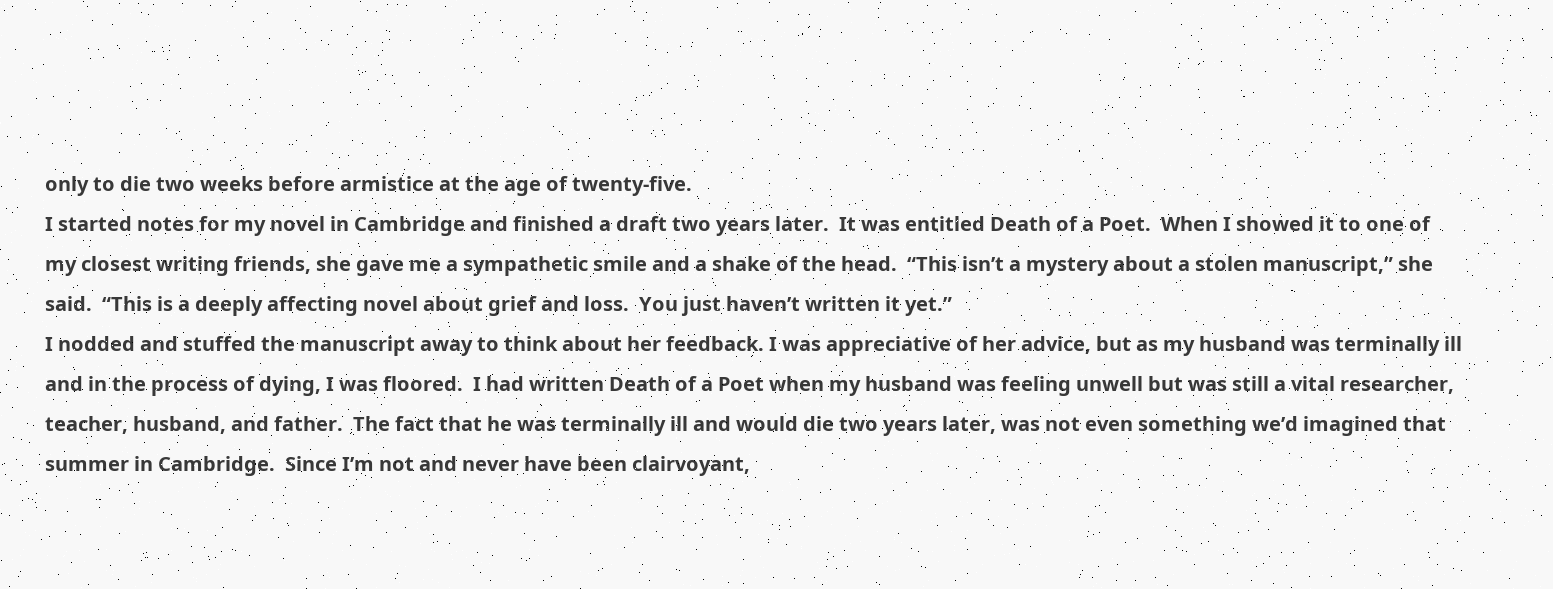only to die two weeks before armistice at the age of twenty-five.
I started notes for my novel in Cambridge and finished a draft two years later.  It was entitled Death of a Poet.  When I showed it to one of my closest writing friends, she gave me a sympathetic smile and a shake of the head.  “This isn’t a mystery about a stolen manuscript,” she said.  “This is a deeply affecting novel about grief and loss.  You just haven’t written it yet.”
I nodded and stuffed the manuscript away to think about her feedback. I was appreciative of her advice, but as my husband was terminally ill and in the process of dying, I was floored.  I had written Death of a Poet when my husband was feeling unwell but was still a vital researcher, teacher, husband, and father.  The fact that he was terminally ill and would die two years later, was not even something we’d imagined that summer in Cambridge.  Since I’m not and never have been clairvoyant,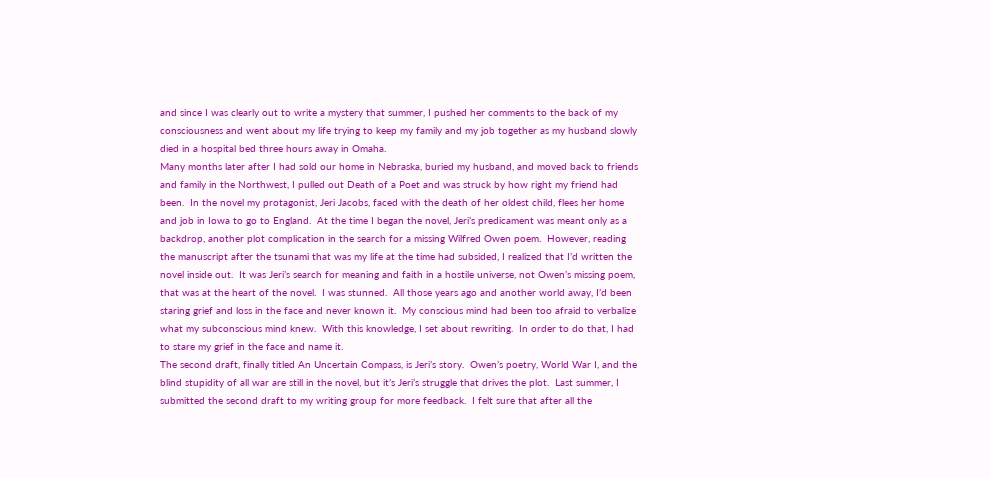and since I was clearly out to write a mystery that summer, I pushed her comments to the back of my consciousness and went about my life trying to keep my family and my job together as my husband slowly died in a hospital bed three hours away in Omaha.
Many months later after I had sold our home in Nebraska, buried my husband, and moved back to friends and family in the Northwest, I pulled out Death of a Poet and was struck by how right my friend had been.  In the novel my protagonist, Jeri Jacobs, faced with the death of her oldest child, flees her home and job in Iowa to go to England.  At the time I began the novel, Jeri’s predicament was meant only as a backdrop, another plot complication in the search for a missing Wilfred Owen poem.  However, reading the manuscript after the tsunami that was my life at the time had subsided, I realized that I’d written the novel inside out.  It was Jeri’s search for meaning and faith in a hostile universe, not Owen’s missing poem, that was at the heart of the novel.  I was stunned.  All those years ago and another world away, I’d been staring grief and loss in the face and never known it.  My conscious mind had been too afraid to verbalize what my subconscious mind knew.  With this knowledge, I set about rewriting.  In order to do that, I had to stare my grief in the face and name it.
The second draft, finally titled An Uncertain Compass, is Jeri’s story.  Owen’s poetry, World War I, and the blind stupidity of all war are still in the novel, but it’s Jeri’s struggle that drives the plot.  Last summer, I submitted the second draft to my writing group for more feedback.  I felt sure that after all the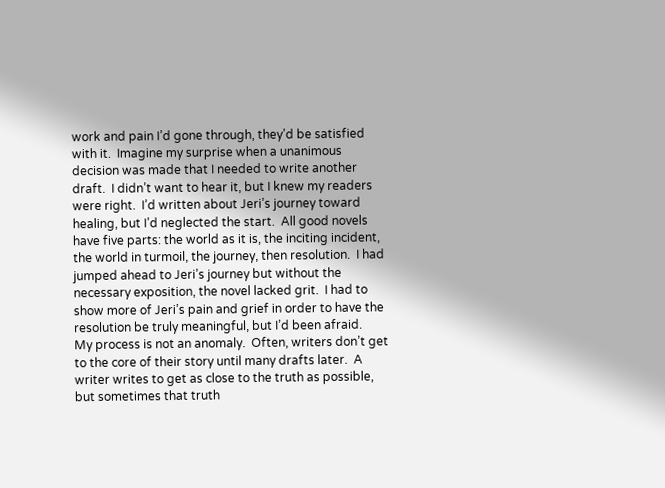work and pain I’d gone through, they’d be satisfied with it.  Imagine my surprise when a unanimous decision was made that I needed to write another draft.  I didn’t want to hear it, but I knew my readers were right.  I’d written about Jeri’s journey toward healing, but I’d neglected the start.  All good novels have five parts: the world as it is, the inciting incident, the world in turmoil, the journey, then resolution.  I had jumped ahead to Jeri’s journey but without the necessary exposition, the novel lacked grit.  I had to show more of Jeri’s pain and grief in order to have the resolution be truly meaningful, but I’d been afraid.
My process is not an anomaly.  Often, writers don’t get to the core of their story until many drafts later.  A writer writes to get as close to the truth as possible, but sometimes that truth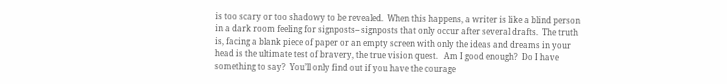is too scary or too shadowy to be revealed.  When this happens, a writer is like a blind person in a dark room feeling for signposts-- signposts that only occur after several drafts.  The truth is, facing a blank piece of paper or an empty screen with only the ideas and dreams in your head is the ultimate test of bravery, the true vision quest.   Am I good enough?  Do I have something to say?  You’ll only find out if you have the courage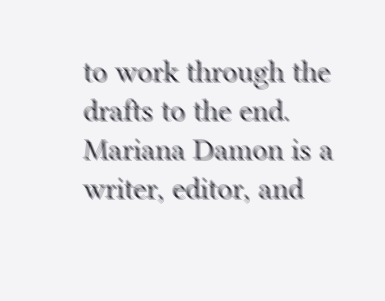to work through the drafts to the end.
Mariana Damon is a writer, editor, and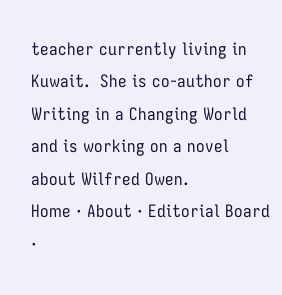teacher currently living in Kuwait.  She is co-author of Writing in a Changing World and is working on a novel about Wilfred Owen.
Home · About · Editorial Board ·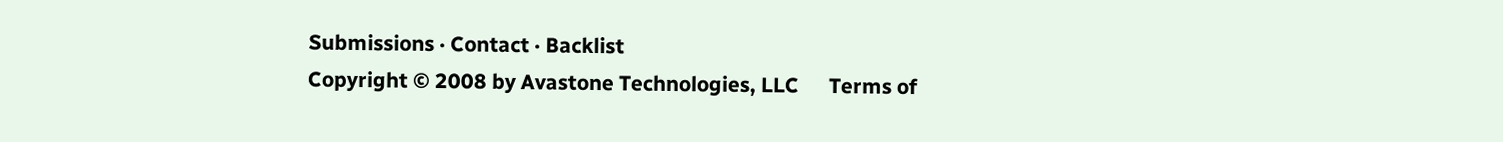Submissions · Contact · Backlist
Copyright © 2008 by Avastone Technologies, LLC      Terms of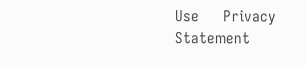Use      Privacy Statement